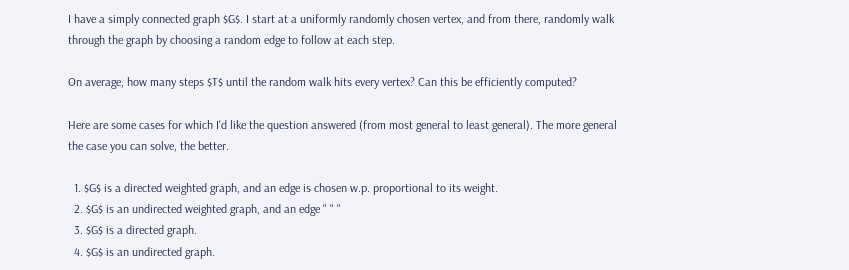I have a simply connected graph $G$. I start at a uniformly randomly chosen vertex, and from there, randomly walk through the graph by choosing a random edge to follow at each step.

On average, how many steps $T$ until the random walk hits every vertex? Can this be efficiently computed?

Here are some cases for which I'd like the question answered (from most general to least general). The more general the case you can solve, the better.

  1. $G$ is a directed weighted graph, and an edge is chosen w.p. proportional to its weight.
  2. $G$ is an undirected weighted graph, and an edge " " "
  3. $G$ is a directed graph.
  4. $G$ is an undirected graph.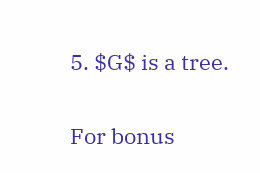5. $G$ is a tree.

For bonus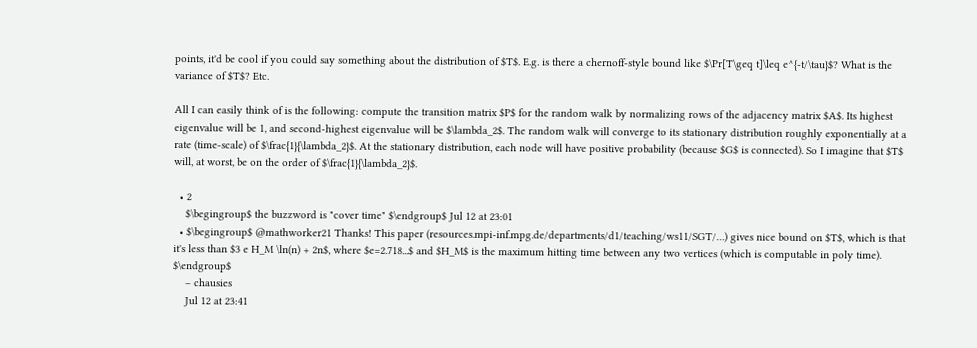points, it'd be cool if you could say something about the distribution of $T$. E.g. is there a chernoff-style bound like $\Pr[T\geq t]\leq e^{-t/\tau}$? What is the variance of $T$? Etc.

All I can easily think of is the following: compute the transition matrix $P$ for the random walk by normalizing rows of the adjacency matrix $A$. Its highest eigenvalue will be 1, and second-highest eigenvalue will be $\lambda_2$. The random walk will converge to its stationary distribution roughly exponentially at a rate (time-scale) of $\frac{1}{\lambda_2}$. At the stationary distribution, each node will have positive probability (because $G$ is connected). So I imagine that $T$ will, at worst, be on the order of $\frac{1}{\lambda_2}$.

  • 2
    $\begingroup$ the buzzword is "cover time" $\endgroup$ Jul 12 at 23:01
  • $\begingroup$ @mathworker21 Thanks! This paper (resources.mpi-inf.mpg.de/departments/d1/teaching/ws11/SGT/…) gives nice bound on $T$, which is that it's less than $3 e H_M \ln(n) + 2n$, where $e=2.718...$ and $H_M$ is the maximum hitting time between any two vertices (which is computable in poly time). $\endgroup$
    – chausies
    Jul 12 at 23:41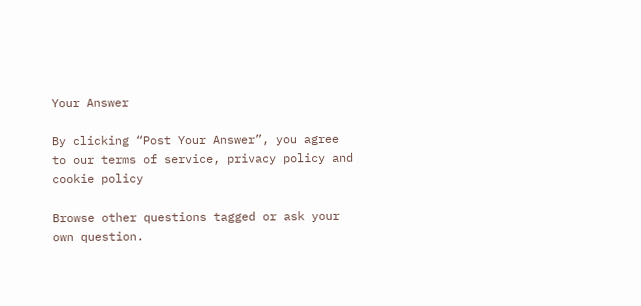Your Answer

By clicking “Post Your Answer”, you agree to our terms of service, privacy policy and cookie policy

Browse other questions tagged or ask your own question.